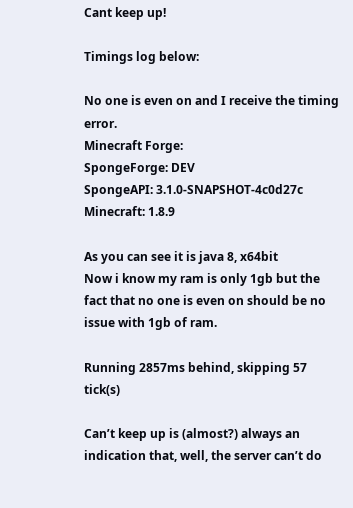Cant keep up!

Timings log below:

No one is even on and I receive the timing error.
Minecraft Forge:
SpongeForge: DEV
SpongeAPI: 3.1.0-SNAPSHOT-4c0d27c
Minecraft: 1.8.9

As you can see it is java 8, x64bit
Now i know my ram is only 1gb but the fact that no one is even on should be no issue with 1gb of ram.

Running 2857ms behind, skipping 57 tick(s)

Can’t keep up is (almost?) always an indication that, well, the server can’t do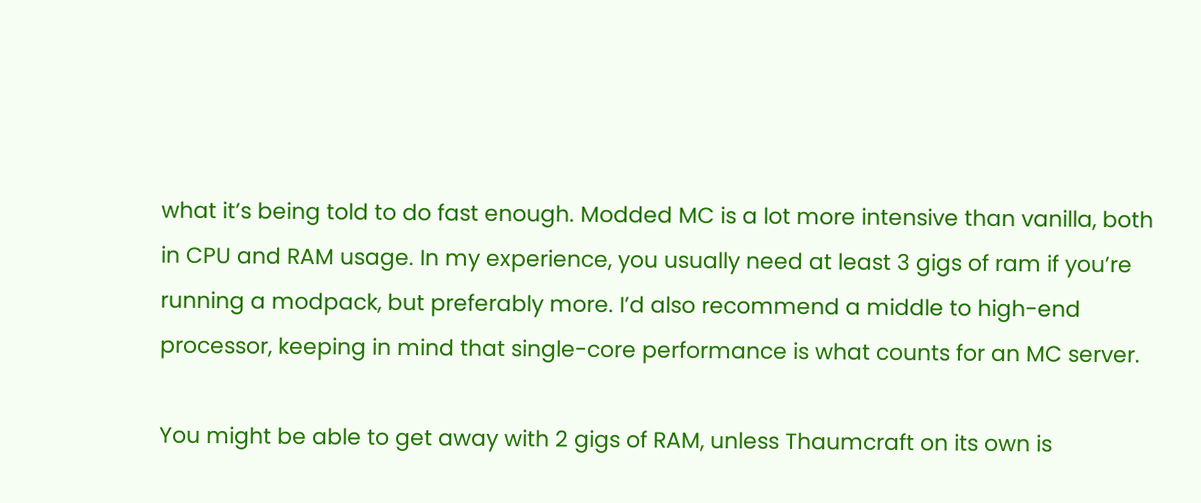what it’s being told to do fast enough. Modded MC is a lot more intensive than vanilla, both in CPU and RAM usage. In my experience, you usually need at least 3 gigs of ram if you’re running a modpack, but preferably more. I’d also recommend a middle to high-end processor, keeping in mind that single-core performance is what counts for an MC server.

You might be able to get away with 2 gigs of RAM, unless Thaumcraft on its own is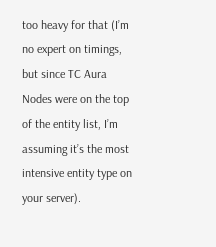too heavy for that (I’m no expert on timings, but since TC Aura Nodes were on the top of the entity list, I’m assuming it’s the most intensive entity type on your server).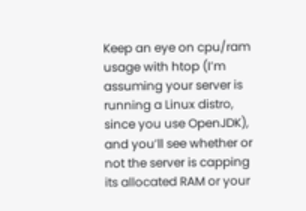Keep an eye on cpu/ram usage with htop (I’m assuming your server is running a Linux distro, since you use OpenJDK), and you’ll see whether or not the server is capping its allocated RAM or your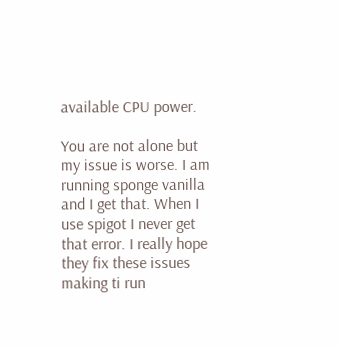available CPU power.

You are not alone but my issue is worse. I am running sponge vanilla and I get that. When I use spigot I never get that error. I really hope they fix these issues making ti run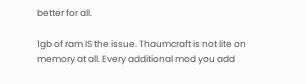better for all.

1gb of ram IS the issue. Thaumcraft is not lite on memory at all. Every additional mod you add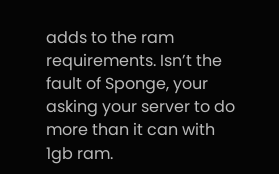adds to the ram requirements. Isn’t the fault of Sponge, your asking your server to do more than it can with 1gb ram.